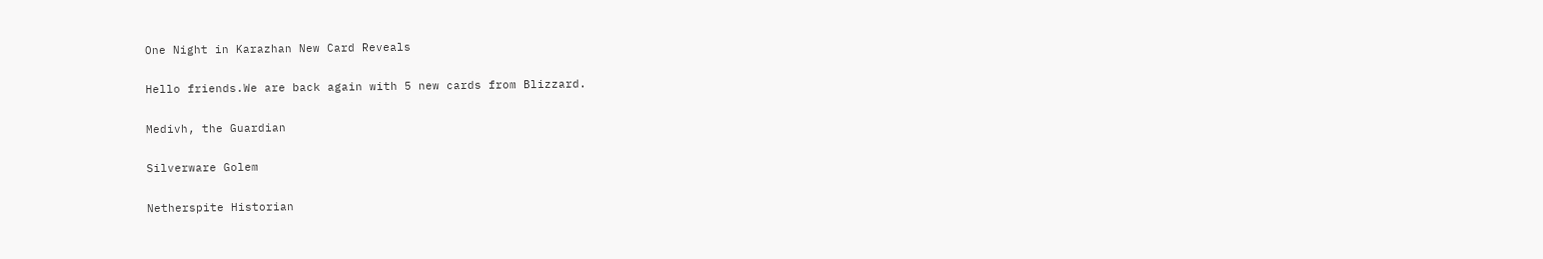One Night in Karazhan New Card Reveals

Hello friends.We are back again with 5 new cards from Blizzard.

Medivh, the Guardian

Silverware Golem

Netherspite Historian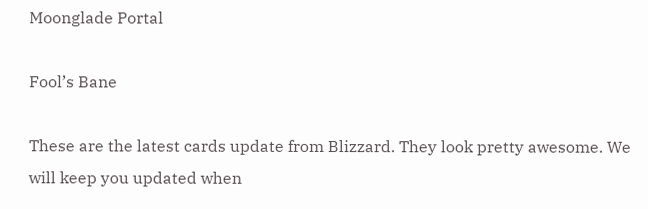Moonglade Portal

Fool’s Bane

These are the latest cards update from Blizzard. They look pretty awesome. We will keep you updated when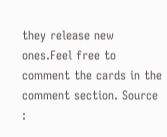they release new ones.Feel free to comment the cards in the comment section. Source :